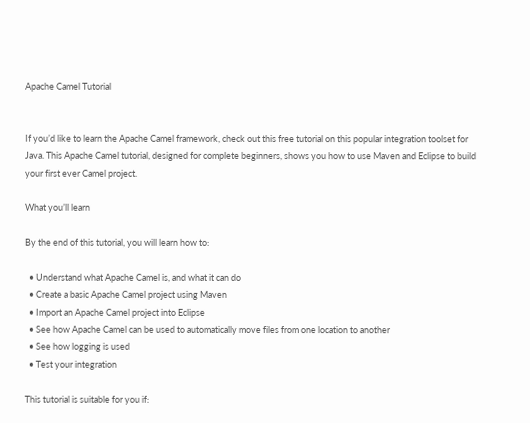Apache Camel Tutorial


If you’d like to learn the Apache Camel framework, check out this free tutorial on this popular integration toolset for Java. This Apache Camel tutorial, designed for complete beginners, shows you how to use Maven and Eclipse to build your first ever Camel project.

What you’ll learn

By the end of this tutorial, you will learn how to:

  • Understand what Apache Camel is, and what it can do
  • Create a basic Apache Camel project using Maven
  • Import an Apache Camel project into Eclipse
  • See how Apache Camel can be used to automatically move files from one location to another
  • See how logging is used
  • Test your integration

This tutorial is suitable for you if: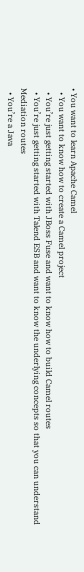• You want to learn Apache Camel
  • You want to know how to create a Camel project
  • You’re just getting started with JBoss Fuse and want to know how to build Camel routes
  • You’re just getting started with Talend ESB and want to know the underlying concepts so that you can understand Mediation routes
  • You’re a Java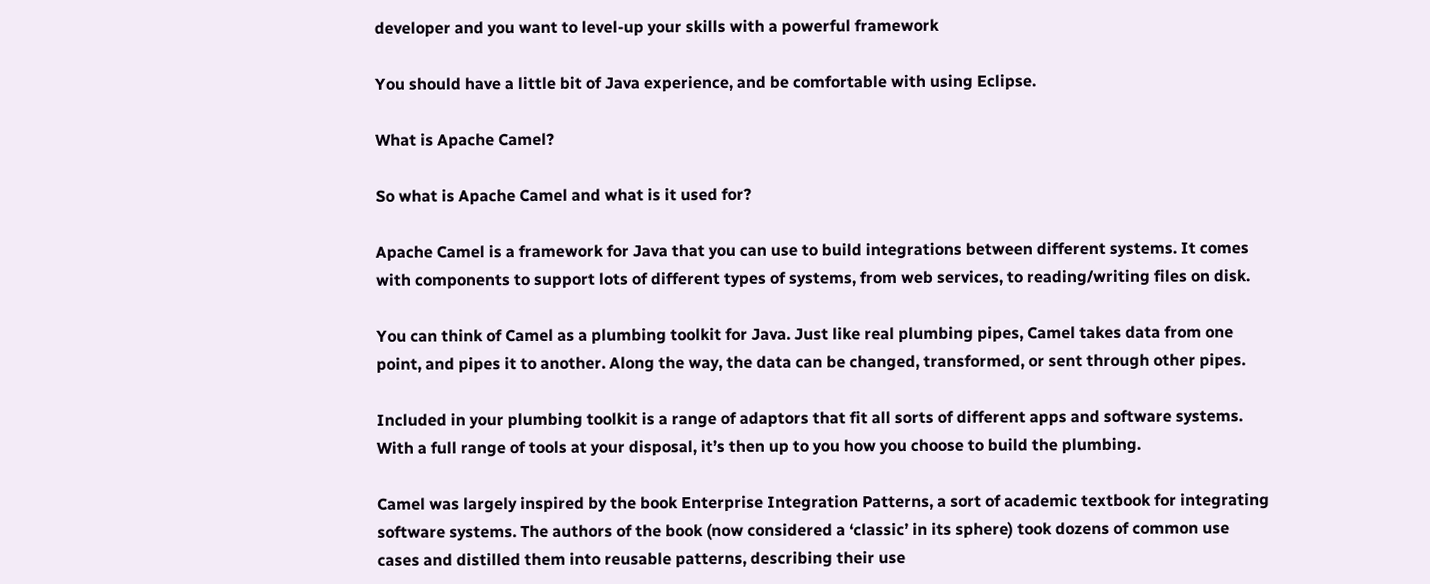developer and you want to level-up your skills with a powerful framework

You should have a little bit of Java experience, and be comfortable with using Eclipse.

What is Apache Camel?

So what is Apache Camel and what is it used for?

Apache Camel is a framework for Java that you can use to build integrations between different systems. It comes with components to support lots of different types of systems, from web services, to reading/writing files on disk.

You can think of Camel as a plumbing toolkit for Java. Just like real plumbing pipes, Camel takes data from one point, and pipes it to another. Along the way, the data can be changed, transformed, or sent through other pipes.

Included in your plumbing toolkit is a range of adaptors that fit all sorts of different apps and software systems. With a full range of tools at your disposal, it’s then up to you how you choose to build the plumbing.

Camel was largely inspired by the book Enterprise Integration Patterns, a sort of academic textbook for integrating software systems. The authors of the book (now considered a ‘classic’ in its sphere) took dozens of common use cases and distilled them into reusable patterns, describing their use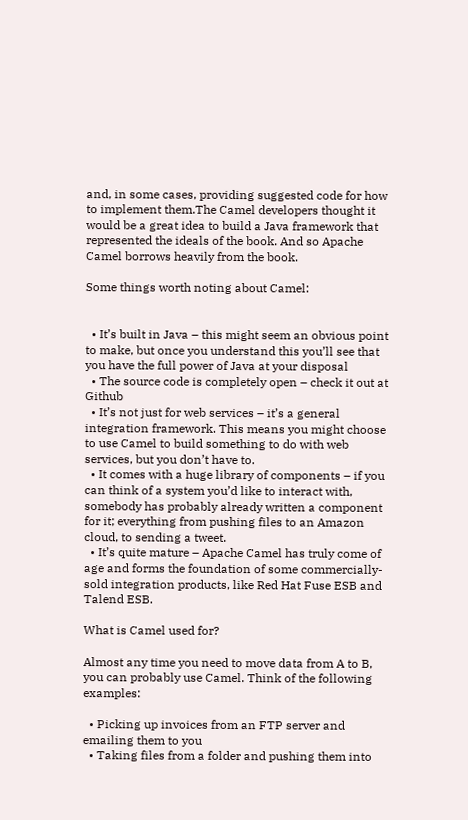and, in some cases, providing suggested code for how to implement them.The Camel developers thought it would be a great idea to build a Java framework that represented the ideals of the book. And so Apache Camel borrows heavily from the book.

Some things worth noting about Camel:


  • It’s built in Java – this might seem an obvious point to make, but once you understand this you’ll see that you have the full power of Java at your disposal
  • The source code is completely open – check it out at Github
  • It’s not just for web services – it’s a general integration framework. This means you might choose to use Camel to build something to do with web services, but you don’t have to.
  • It comes with a huge library of components – if you can think of a system you’d like to interact with, somebody has probably already written a component for it; everything from pushing files to an Amazon cloud, to sending a tweet.
  • It’s quite mature – Apache Camel has truly come of age and forms the foundation of some commercially-sold integration products, like Red Hat Fuse ESB and Talend ESB.

What is Camel used for?

Almost any time you need to move data from A to B, you can probably use Camel. Think of the following examples:

  • Picking up invoices from an FTP server and emailing them to you
  • Taking files from a folder and pushing them into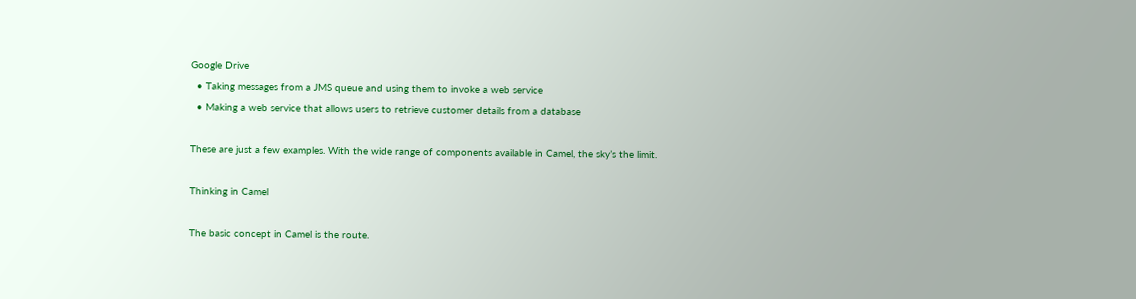Google Drive
  • Taking messages from a JMS queue and using them to invoke a web service
  • Making a web service that allows users to retrieve customer details from a database

These are just a few examples. With the wide range of components available in Camel, the sky’s the limit.

Thinking in Camel

The basic concept in Camel is the route.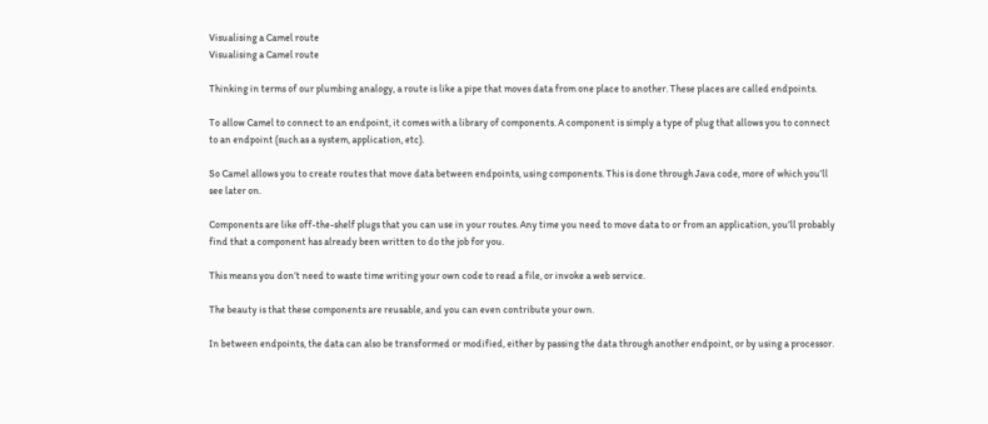Visualising a Camel route
Visualising a Camel route

Thinking in terms of our plumbing analogy, a route is like a pipe that moves data from one place to another. These places are called endpoints.

To allow Camel to connect to an endpoint, it comes with a library of components. A component is simply a type of plug that allows you to connect to an endpoint (such as a system, application, etc).

So Camel allows you to create routes that move data between endpoints, using components. This is done through Java code, more of which you’ll see later on.

Components are like off-the-shelf plugs that you can use in your routes. Any time you need to move data to or from an application, you’ll probably find that a component has already been written to do the job for you.

This means you don’t need to waste time writing your own code to read a file, or invoke a web service.

The beauty is that these components are reusable, and you can even contribute your own.

In between endpoints, the data can also be transformed or modified, either by passing the data through another endpoint, or by using a processor.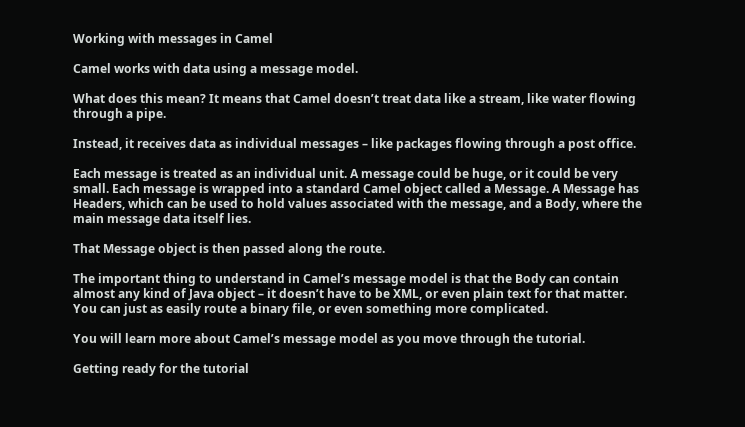Working with messages in Camel

Camel works with data using a message model.

What does this mean? It means that Camel doesn’t treat data like a stream, like water flowing through a pipe.

Instead, it receives data as individual messages – like packages flowing through a post office.

Each message is treated as an individual unit. A message could be huge, or it could be very small. Each message is wrapped into a standard Camel object called a Message. A Message has Headers, which can be used to hold values associated with the message, and a Body, where the main message data itself lies.

That Message object is then passed along the route.

The important thing to understand in Camel’s message model is that the Body can contain almost any kind of Java object – it doesn’t have to be XML, or even plain text for that matter. You can just as easily route a binary file, or even something more complicated.

You will learn more about Camel’s message model as you move through the tutorial.

Getting ready for the tutorial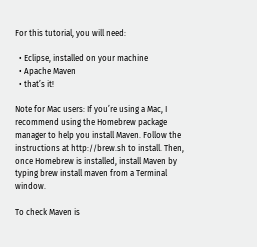For this tutorial, you will need:

  • Eclipse, installed on your machine
  • Apache Maven
  • that’s it!

Note for Mac users: If you’re using a Mac, I recommend using the Homebrew package manager to help you install Maven. Follow the instructions at http://brew.sh to install. Then, once Homebrew is installed, install Maven by typing brew install maven from a Terminal window.

To check Maven is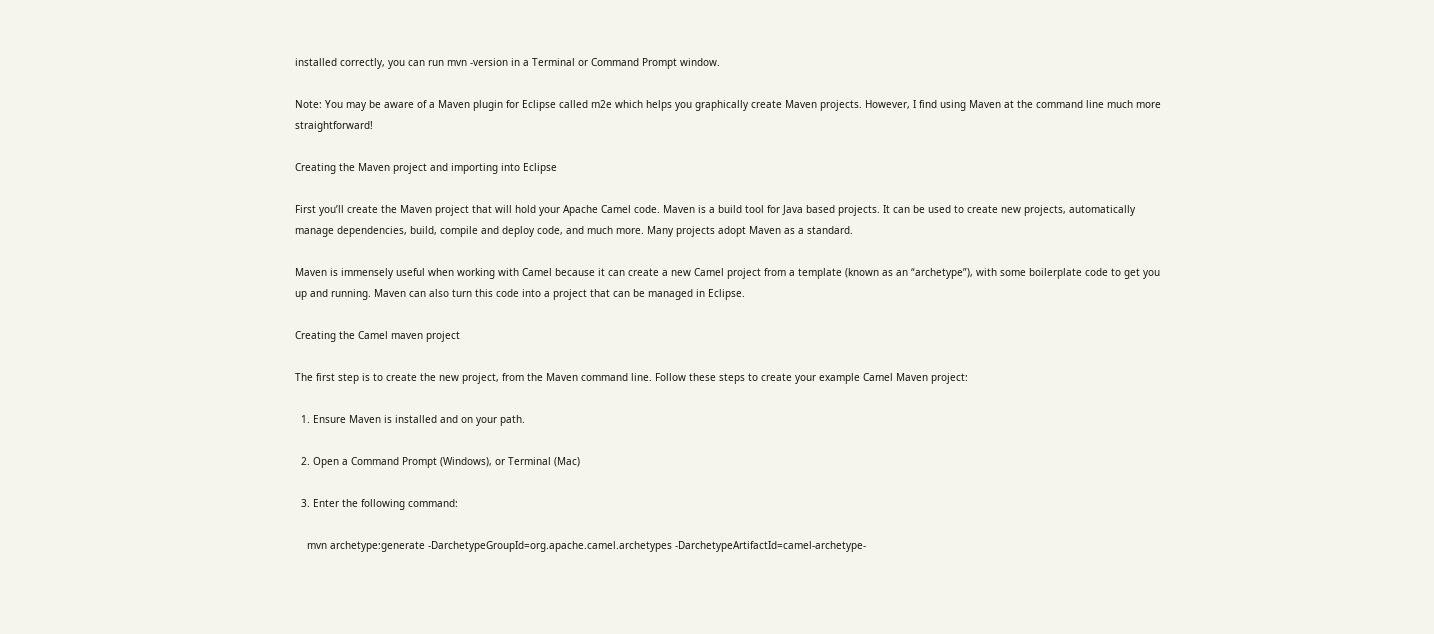installed correctly, you can run mvn -version in a Terminal or Command Prompt window.

Note: You may be aware of a Maven plugin for Eclipse called m2e which helps you graphically create Maven projects. However, I find using Maven at the command line much more straightforward!

Creating the Maven project and importing into Eclipse

First you’ll create the Maven project that will hold your Apache Camel code. Maven is a build tool for Java based projects. It can be used to create new projects, automatically manage dependencies, build, compile and deploy code, and much more. Many projects adopt Maven as a standard.

Maven is immensely useful when working with Camel because it can create a new Camel project from a template (known as an “archetype”), with some boilerplate code to get you up and running. Maven can also turn this code into a project that can be managed in Eclipse.

Creating the Camel maven project

The first step is to create the new project, from the Maven command line. Follow these steps to create your example Camel Maven project:

  1. Ensure Maven is installed and on your path.

  2. Open a Command Prompt (Windows), or Terminal (Mac)

  3. Enter the following command:

    mvn archetype:generate -DarchetypeGroupId=org.apache.camel.archetypes -DarchetypeArtifactId=camel-archetype-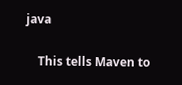java

    This tells Maven to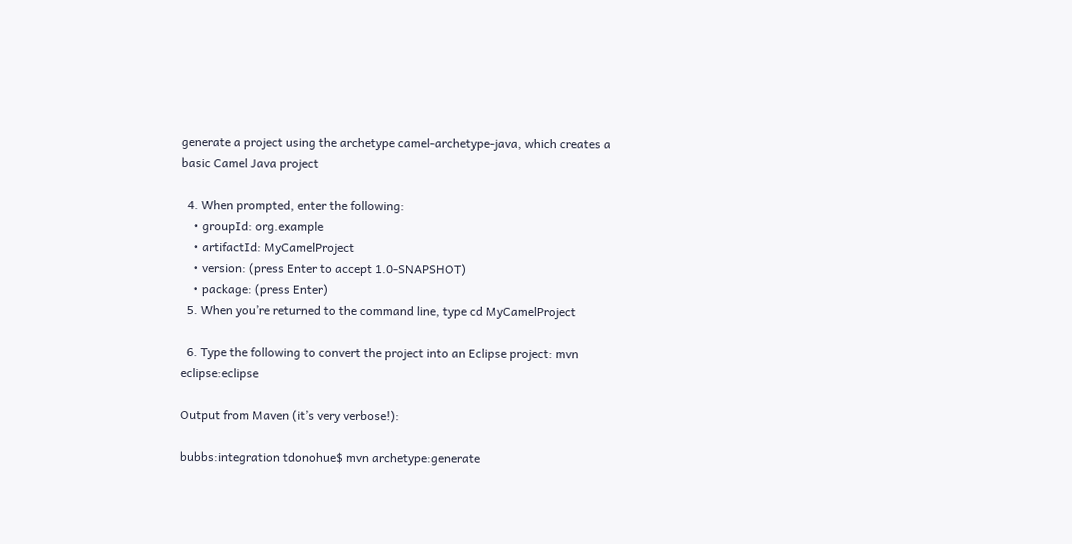generate a project using the archetype camel-archetype-java, which creates a basic Camel Java project

  4. When prompted, enter the following:
    • groupId: org.example
    • artifactId: MyCamelProject
    • version: (press Enter to accept 1.0-SNAPSHOT)
    • package: (press Enter)
  5. When you’re returned to the command line, type cd MyCamelProject

  6. Type the following to convert the project into an Eclipse project: mvn eclipse:eclipse

Output from Maven (it’s very verbose!):

bubbs:integration tdonohue$ mvn archetype:generate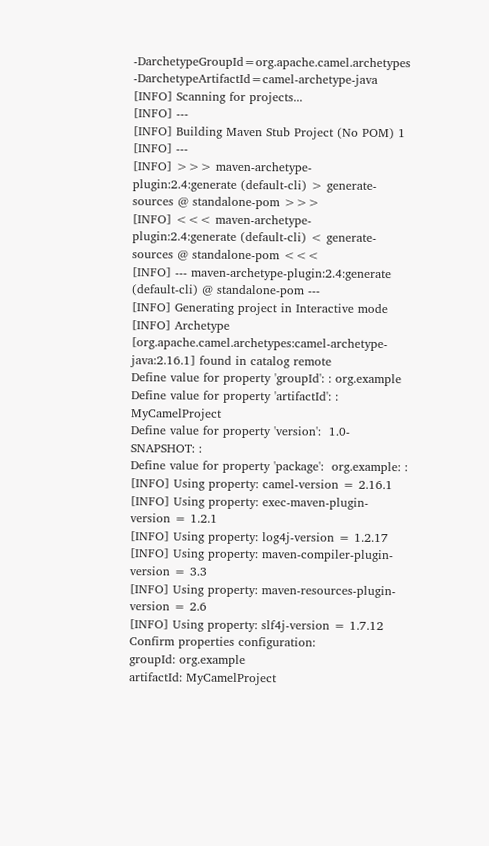-DarchetypeGroupId=org.apache.camel.archetypes -DarchetypeArtifactId=camel-archetype-java
[INFO] Scanning for projects...
[INFO] ---
[INFO] Building Maven Stub Project (No POM) 1
[INFO] ---
[INFO] >>> maven-archetype-plugin:2.4:generate (default-cli) > generate-sources @ standalone-pom >>>
[INFO] <<< maven-archetype-plugin:2.4:generate (default-cli) < generate-sources @ standalone-pom <<<
[INFO] --- maven-archetype-plugin:2.4:generate (default-cli) @ standalone-pom ---
[INFO] Generating project in Interactive mode
[INFO] Archetype [org.apache.camel.archetypes:camel-archetype-java:2.16.1] found in catalog remote
Define value for property 'groupId': : org.example
Define value for property 'artifactId': : MyCamelProject
Define value for property 'version':  1.0-SNAPSHOT: :
Define value for property 'package':  org.example: :
[INFO] Using property: camel-version = 2.16.1
[INFO] Using property: exec-maven-plugin-version = 1.2.1
[INFO] Using property: log4j-version = 1.2.17
[INFO] Using property: maven-compiler-plugin-version = 3.3
[INFO] Using property: maven-resources-plugin-version = 2.6
[INFO] Using property: slf4j-version = 1.7.12
Confirm properties configuration:
groupId: org.example
artifactId: MyCamelProject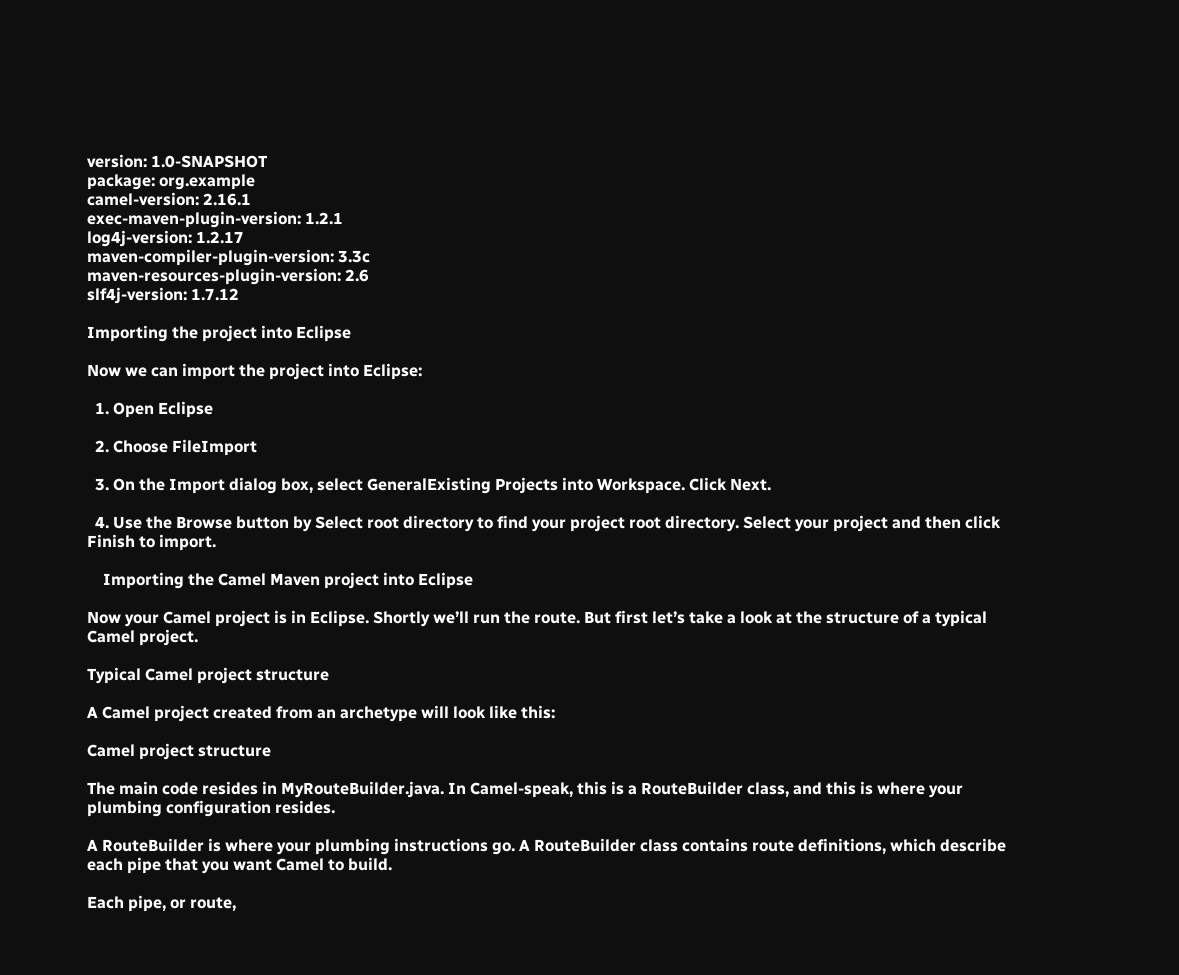version: 1.0-SNAPSHOT
package: org.example
camel-version: 2.16.1
exec-maven-plugin-version: 1.2.1
log4j-version: 1.2.17
maven-compiler-plugin-version: 3.3c
maven-resources-plugin-version: 2.6
slf4j-version: 1.7.12

Importing the project into Eclipse

Now we can import the project into Eclipse:

  1. Open Eclipse

  2. Choose FileImport

  3. On the Import dialog box, select GeneralExisting Projects into Workspace. Click Next.

  4. Use the Browse button by Select root directory to find your project root directory. Select your project and then click Finish to import.

    Importing the Camel Maven project into Eclipse

Now your Camel project is in Eclipse. Shortly we’ll run the route. But first let’s take a look at the structure of a typical Camel project.

Typical Camel project structure

A Camel project created from an archetype will look like this:

Camel project structure

The main code resides in MyRouteBuilder.java. In Camel-speak, this is a RouteBuilder class, and this is where your plumbing configuration resides.

A RouteBuilder is where your plumbing instructions go. A RouteBuilder class contains route definitions, which describe each pipe that you want Camel to build.

Each pipe, or route,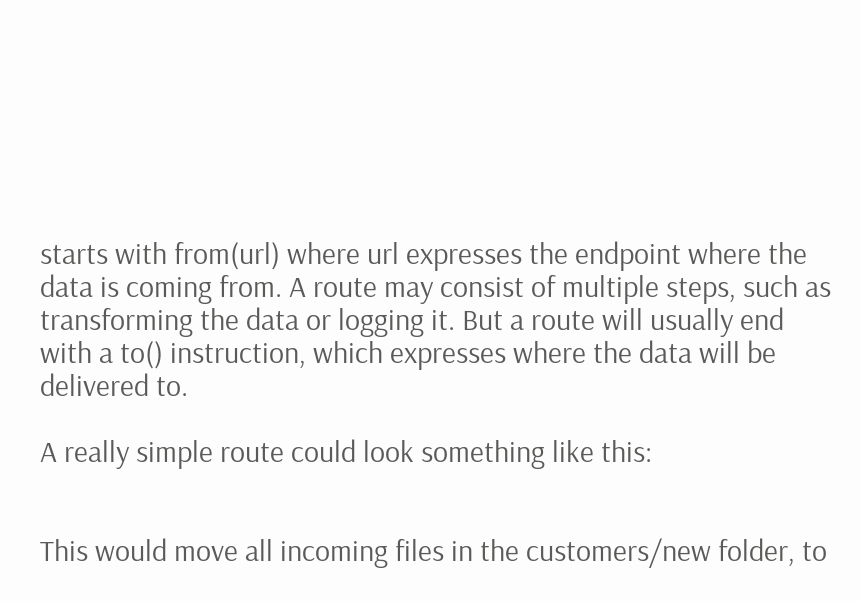starts with from(url) where url expresses the endpoint where the data is coming from. A route may consist of multiple steps, such as transforming the data or logging it. But a route will usually end with a to() instruction, which expresses where the data will be delivered to.

A really simple route could look something like this:


This would move all incoming files in the customers/new folder, to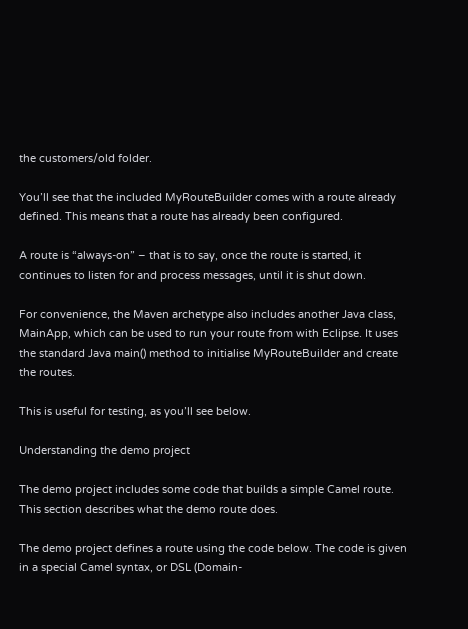the customers/old folder.

You’ll see that the included MyRouteBuilder comes with a route already defined. This means that a route has already been configured.

A route is “always-on” – that is to say, once the route is started, it continues to listen for and process messages, until it is shut down.

For convenience, the Maven archetype also includes another Java class, MainApp, which can be used to run your route from with Eclipse. It uses the standard Java main() method to initialise MyRouteBuilder and create the routes.

This is useful for testing, as you’ll see below.

Understanding the demo project

The demo project includes some code that builds a simple Camel route. This section describes what the demo route does.

The demo project defines a route using the code below. The code is given in a special Camel syntax, or DSL (Domain-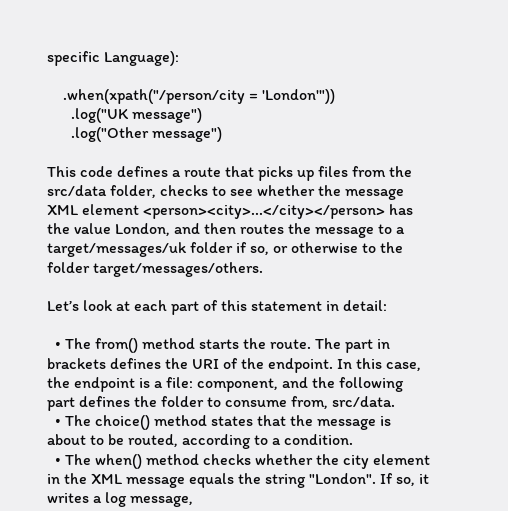specific Language):

    .when(xpath("/person/city = 'London'"))
      .log("UK message")
      .log("Other message")

This code defines a route that picks up files from the src/data folder, checks to see whether the message XML element <person><city>...</city></person> has the value London, and then routes the message to a target/messages/uk folder if so, or otherwise to the folder target/messages/others.

Let’s look at each part of this statement in detail:

  • The from() method starts the route. The part in brackets defines the URI of the endpoint. In this case, the endpoint is a file: component, and the following part defines the folder to consume from, src/data.
  • The choice() method states that the message is about to be routed, according to a condition.
  • The when() method checks whether the city element in the XML message equals the string "London". If so, it writes a log message,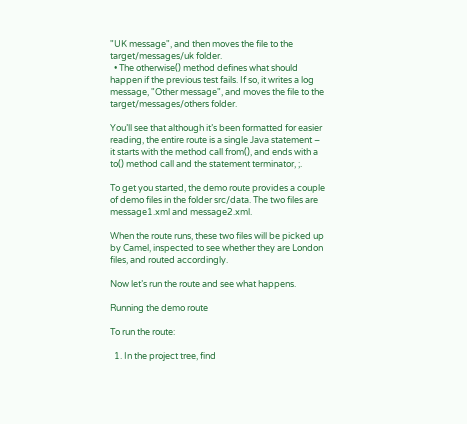"UK message", and then moves the file to the target/messages/uk folder.
  • The otherwise() method defines what should happen if the previous test fails. If so, it writes a log message, "Other message", and moves the file to the target/messages/others folder.

You’ll see that although it’s been formatted for easier reading, the entire route is a single Java statement – it starts with the method call from(), and ends with a to() method call and the statement terminator, ;.

To get you started, the demo route provides a couple of demo files in the folder src/data. The two files are message1.xml and message2.xml.

When the route runs, these two files will be picked up by Camel, inspected to see whether they are London files, and routed accordingly.

Now let’s run the route and see what happens.

Running the demo route

To run the route:

  1. In the project tree, find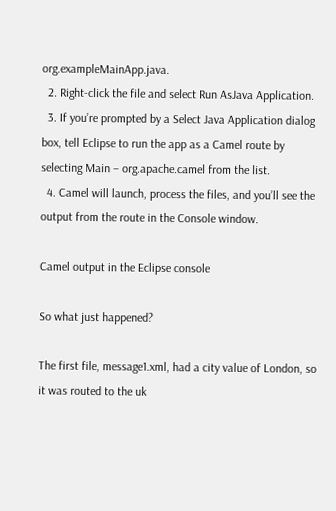org.exampleMainApp.java.
  2. Right-click the file and select Run AsJava Application.
  3. If you’re prompted by a Select Java Application dialog box, tell Eclipse to run the app as a Camel route by selecting Main – org.apache.camel from the list.
  4. Camel will launch, process the files, and you’ll see the output from the route in the Console window.

Camel output in the Eclipse console

So what just happened?

The first file, message1.xml, had a city value of London, so it was routed to the uk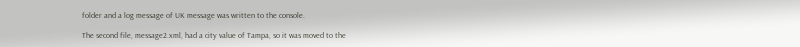folder and a log message of UK message was written to the console.

The second file, message2.xml, had a city value of Tampa, so it was moved to the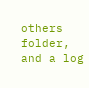others folder, and a log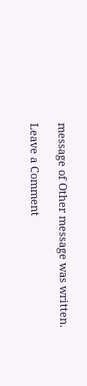message of Other message was written.

Leave a Comment